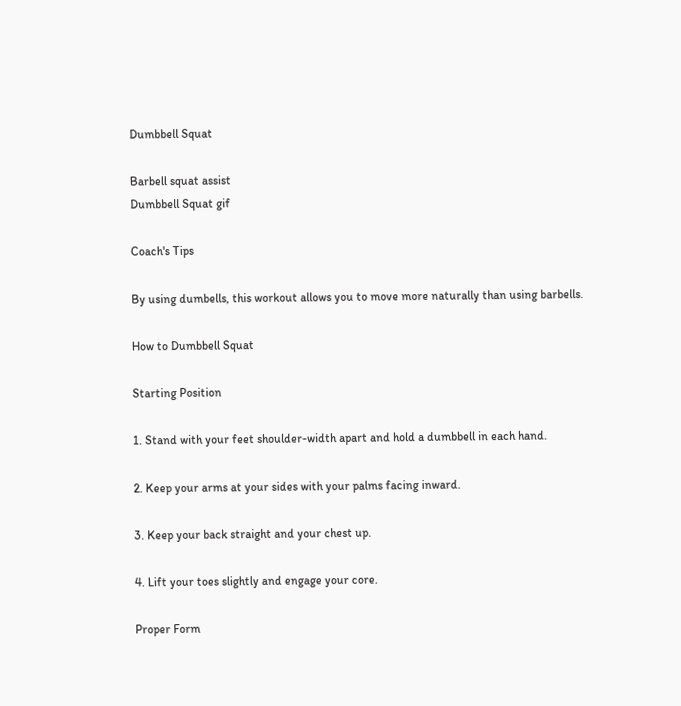Dumbbell Squat

Barbell squat assist
Dumbbell Squat gif

Coach's Tips

By using dumbells, this workout allows you to move more naturally than using barbells.

How to Dumbbell Squat

Starting Position

1. Stand with your feet shoulder-width apart and hold a dumbbell in each hand.

2. Keep your arms at your sides with your palms facing inward.

3. Keep your back straight and your chest up.

4. Lift your toes slightly and engage your core.

Proper Form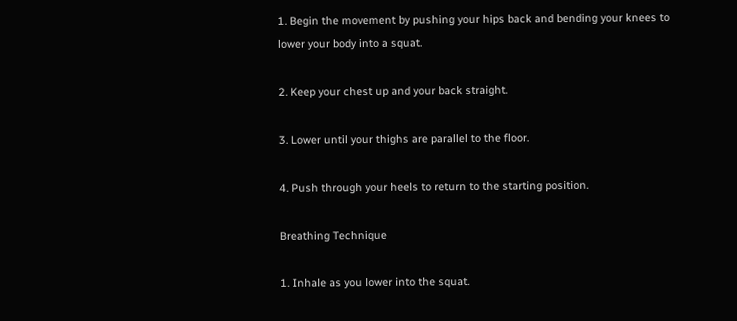1. Begin the movement by pushing your hips back and bending your knees to lower your body into a squat.

2. Keep your chest up and your back straight.

3. Lower until your thighs are parallel to the floor.

4. Push through your heels to return to the starting position.

Breathing Technique

1. Inhale as you lower into the squat.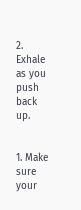2. Exhale as you push back up.


1. Make sure your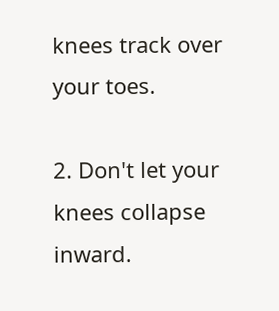knees track over your toes.

2. Don't let your knees collapse inward.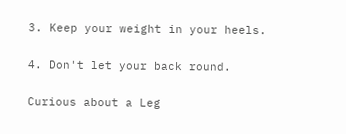3. Keep your weight in your heels.

4. Don't let your back round.

Curious about a Leg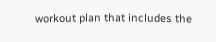workout plan that includes the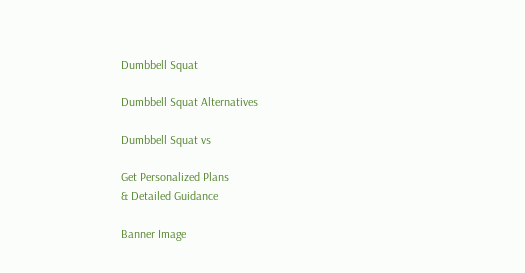Dumbbell Squat

Dumbbell Squat Alternatives

Dumbbell Squat vs

Get Personalized Plans
& Detailed Guidance

Banner Image